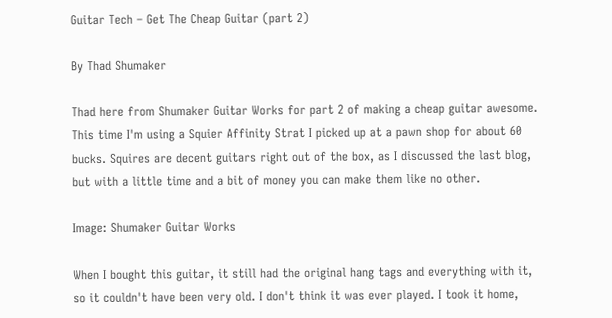Guitar Tech – Get The Cheap Guitar (part 2)

By Thad Shumaker

Thad here from Shumaker Guitar Works for part 2 of making a cheap guitar awesome. This time I'm using a Squier Affinity Strat I picked up at a pawn shop for about 60 bucks. Squires are decent guitars right out of the box, as I discussed the last blog, but with a little time and a bit of money you can make them like no other.

Image: Shumaker Guitar Works

When I bought this guitar, it still had the original hang tags and everything with it, so it couldn't have been very old. I don't think it was ever played. I took it home,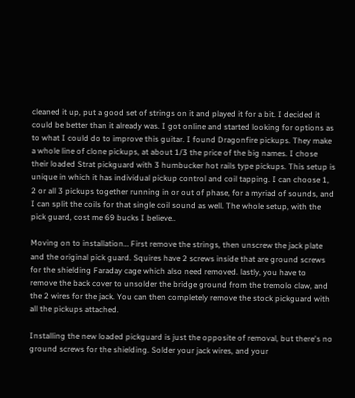cleaned it up, put a good set of strings on it and played it for a bit. I decided it could be better than it already was. I got online and started looking for options as to what I could do to improve this guitar. I found Dragonfire pickups. They make a whole line of clone pickups, at about 1/3 the price of the big names. I chose their loaded Strat pickguard with 3 humbucker hot rails type pickups. This setup is unique in which it has individual pickup control and coil tapping. I can choose 1, 2 or all 3 pickups together running in or out of phase, for a myriad of sounds, and I can split the coils for that single coil sound as well. The whole setup, with the pick guard, cost me 69 bucks I believe..

Moving on to installation… First remove the strings, then unscrew the jack plate and the original pick guard. Squires have 2 screws inside that are ground screws for the shielding Faraday cage which also need removed. lastly, you have to remove the back cover to unsolder the bridge ground from the tremolo claw, and the 2 wires for the jack. You can then completely remove the stock pickguard with all the pickups attached.

Installing the new loaded pickguard is just the opposite of removal, but there's no ground screws for the shielding. Solder your jack wires, and your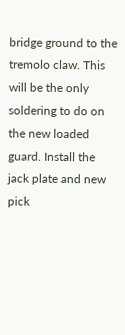bridge ground to the tremolo claw. This will be the only soldering to do on the new loaded guard. Install the jack plate and new pick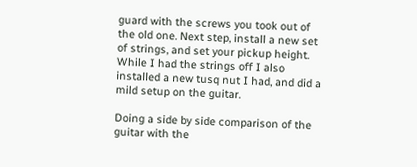guard with the screws you took out of the old one. Next step, install a new set of strings, and set your pickup height. While I had the strings off I also installed a new tusq nut I had, and did a mild setup on the guitar.

Doing a side by side comparison of the guitar with the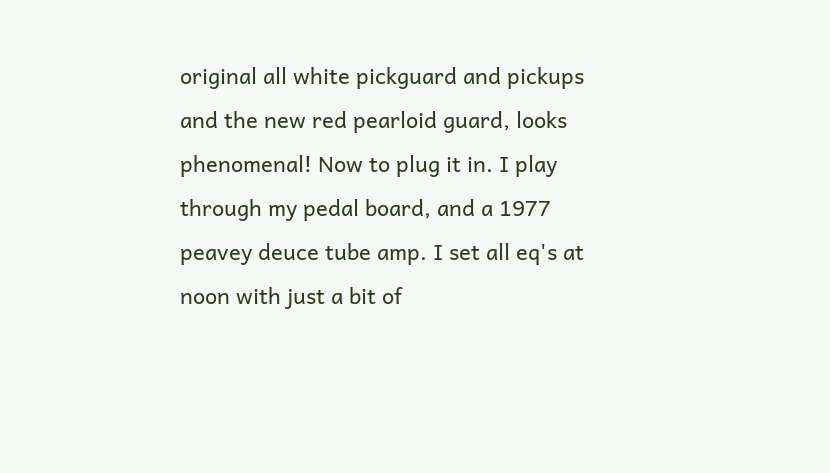original all white pickguard and pickups and the new red pearloid guard, looks phenomenal! Now to plug it in. I play through my pedal board, and a 1977 peavey deuce tube amp. I set all eq's at noon with just a bit of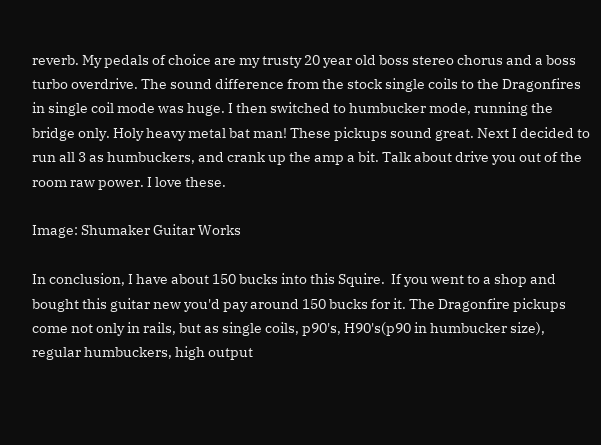reverb. My pedals of choice are my trusty 20 year old boss stereo chorus and a boss turbo overdrive. The sound difference from the stock single coils to the Dragonfires in single coil mode was huge. I then switched to humbucker mode, running the bridge only. Holy heavy metal bat man! These pickups sound great. Next I decided to run all 3 as humbuckers, and crank up the amp a bit. Talk about drive you out of the room raw power. I love these.

Image: Shumaker Guitar Works

In conclusion, I have about 150 bucks into this Squire.  If you went to a shop and bought this guitar new you'd pay around 150 bucks for it. The Dragonfire pickups come not only in rails, but as single coils, p90's, H90's(p90 in humbucker size), regular humbuckers, high output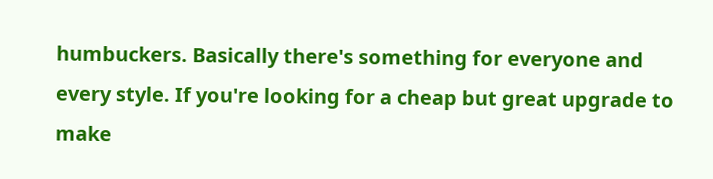humbuckers. Basically there's something for everyone and every style. If you're looking for a cheap but great upgrade to make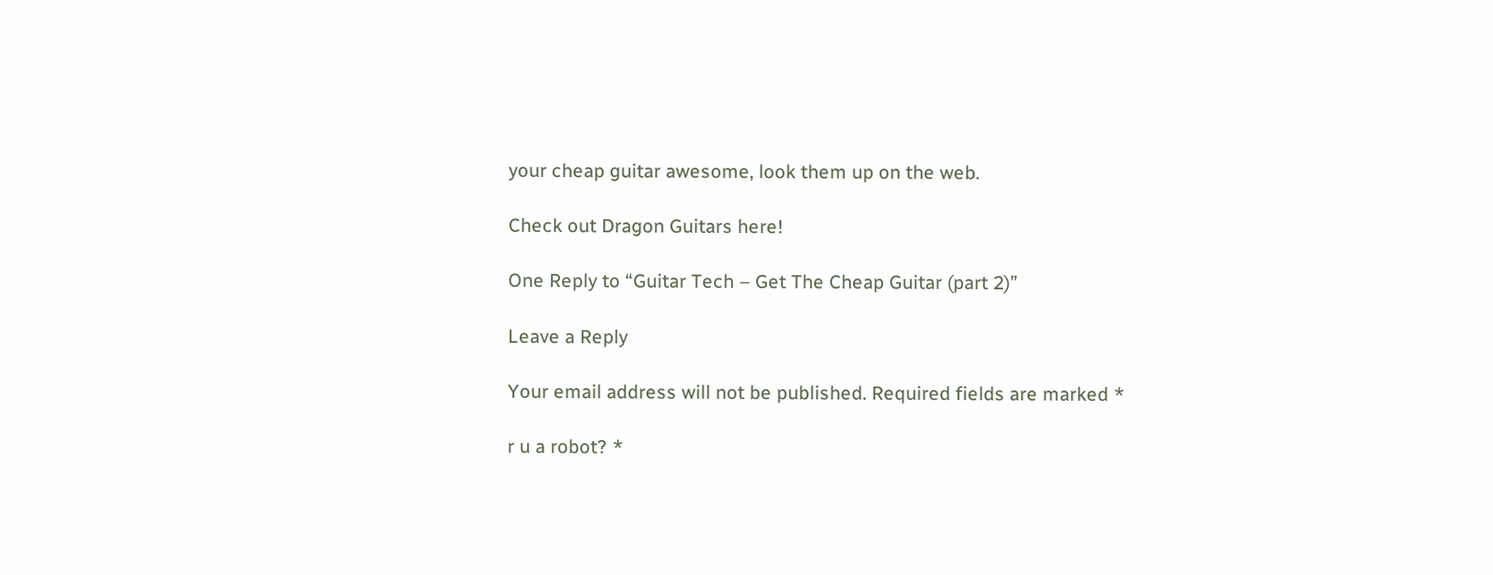your cheap guitar awesome, look them up on the web.

Check out Dragon Guitars here!

One Reply to “Guitar Tech – Get The Cheap Guitar (part 2)”

Leave a Reply

Your email address will not be published. Required fields are marked *

r u a robot? *